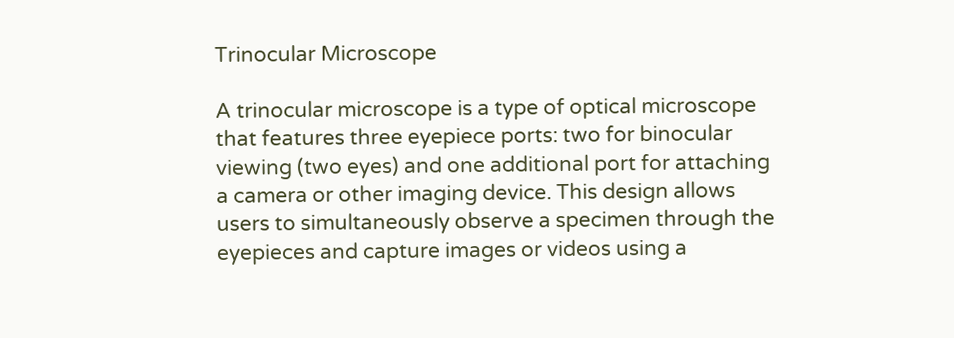Trinocular Microscope

A trinocular microscope is a type of optical microscope that features three eyepiece ports: two for binocular viewing (two eyes) and one additional port for attaching a camera or other imaging device. This design allows users to simultaneously observe a specimen through the eyepieces and capture images or videos using a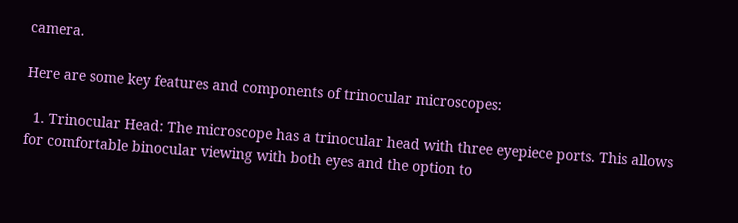camera.

Here are some key features and components of trinocular microscopes:

  1. Trinocular Head: The microscope has a trinocular head with three eyepiece ports. This allows for comfortable binocular viewing with both eyes and the option to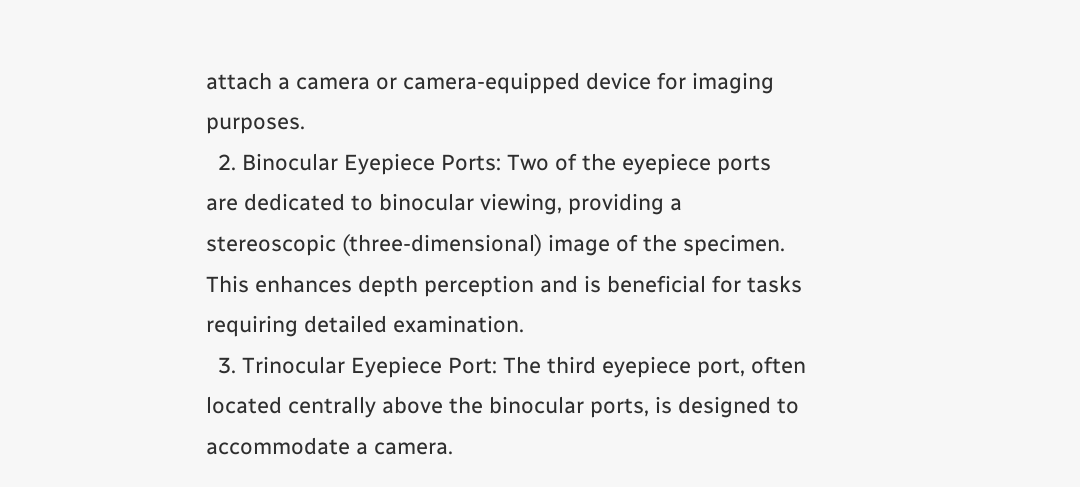attach a camera or camera-equipped device for imaging purposes.
  2. Binocular Eyepiece Ports: Two of the eyepiece ports are dedicated to binocular viewing, providing a stereoscopic (three-dimensional) image of the specimen. This enhances depth perception and is beneficial for tasks requiring detailed examination.
  3. Trinocular Eyepiece Port: The third eyepiece port, often located centrally above the binocular ports, is designed to accommodate a camera.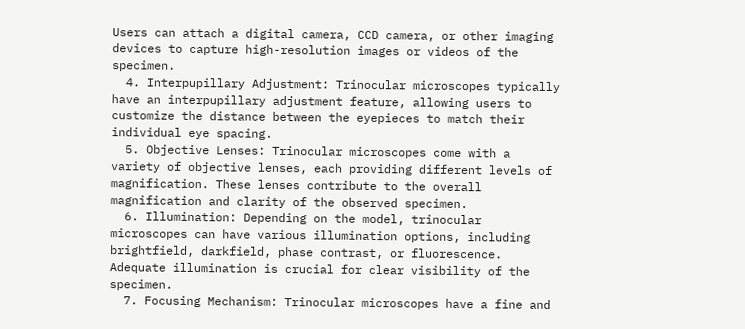Users can attach a digital camera, CCD camera, or other imaging devices to capture high-resolution images or videos of the specimen.
  4. Interpupillary Adjustment: Trinocular microscopes typically have an interpupillary adjustment feature, allowing users to customize the distance between the eyepieces to match their individual eye spacing.
  5. Objective Lenses: Trinocular microscopes come with a variety of objective lenses, each providing different levels of magnification. These lenses contribute to the overall magnification and clarity of the observed specimen.
  6. Illumination: Depending on the model, trinocular microscopes can have various illumination options, including brightfield, darkfield, phase contrast, or fluorescence. Adequate illumination is crucial for clear visibility of the specimen.
  7. Focusing Mechanism: Trinocular microscopes have a fine and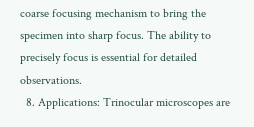coarse focusing mechanism to bring the specimen into sharp focus. The ability to precisely focus is essential for detailed observations.
  8. Applications: Trinocular microscopes are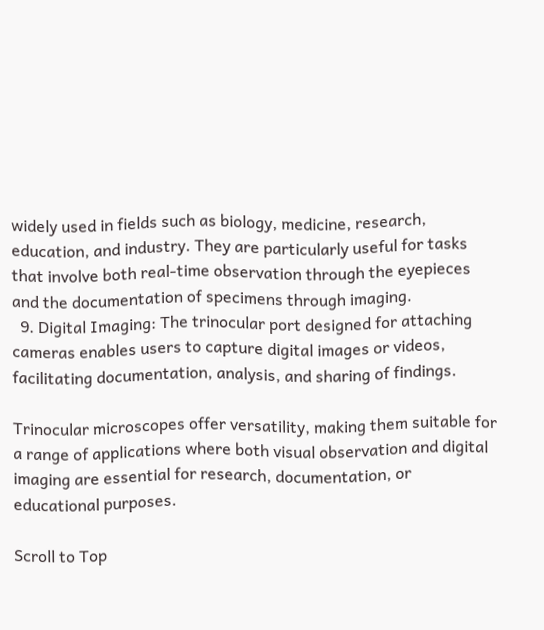widely used in fields such as biology, medicine, research, education, and industry. They are particularly useful for tasks that involve both real-time observation through the eyepieces and the documentation of specimens through imaging.
  9. Digital Imaging: The trinocular port designed for attaching cameras enables users to capture digital images or videos, facilitating documentation, analysis, and sharing of findings.

Trinocular microscopes offer versatility, making them suitable for a range of applications where both visual observation and digital imaging are essential for research, documentation, or educational purposes.

Scroll to Top